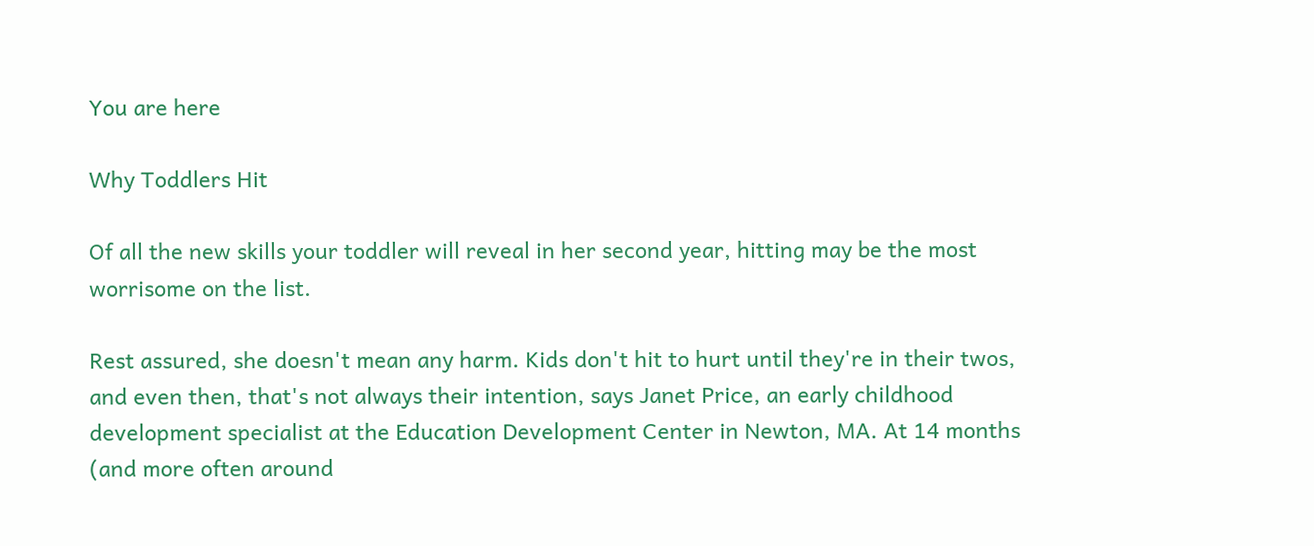You are here

Why Toddlers Hit

Of all the new skills your toddler will reveal in her second year, hitting may be the most worrisome on the list.

Rest assured, she doesn't mean any harm. Kids don't hit to hurt until they're in their twos, and even then, that's not always their intention, says Janet Price, an early childhood development specialist at the Education Development Center in Newton, MA. At 14 months (and more often around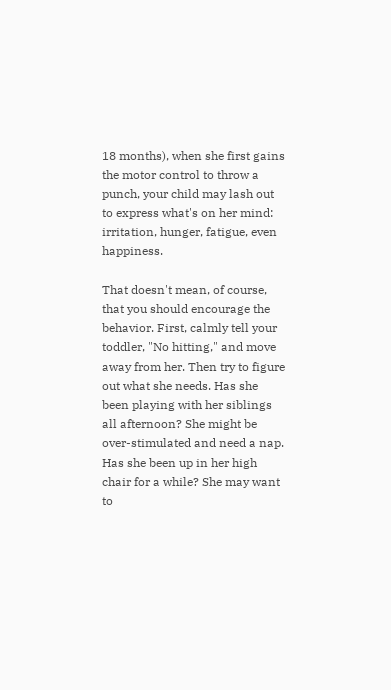18 months), when she first gains the motor control to throw a punch, your child may lash out to express what's on her mind: irritation, hunger, fatigue, even happiness.

That doesn't mean, of course, that you should encourage the behavior. First, calmly tell your toddler, "No hitting," and move away from her. Then try to figure out what she needs. Has she been playing with her siblings all afternoon? She might be over-stimulated and need a nap. Has she been up in her high chair for a while? She may want to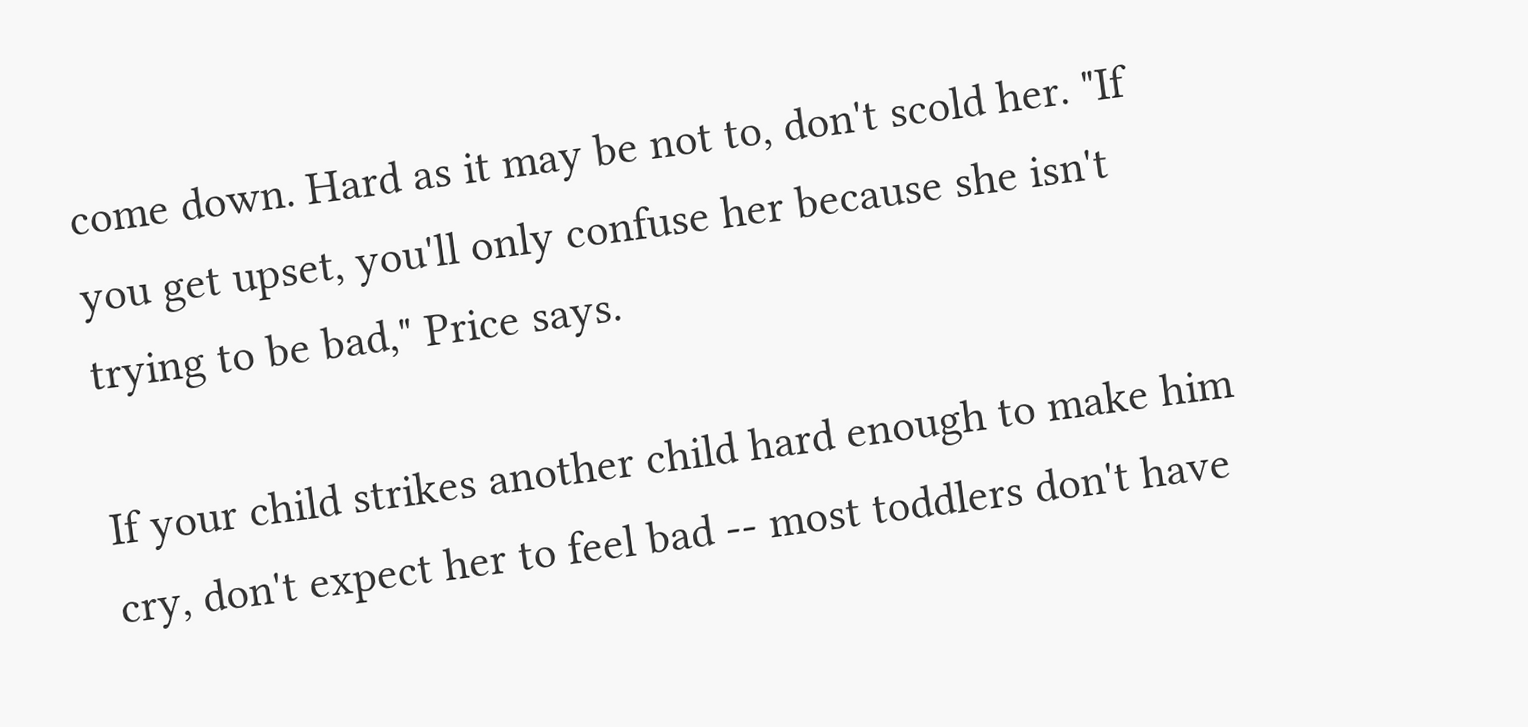come down. Hard as it may be not to, don't scold her. "If you get upset, you'll only confuse her because she isn't trying to be bad," Price says.

If your child strikes another child hard enough to make him cry, don't expect her to feel bad -- most toddlers don't have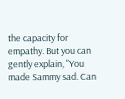the capacity for empathy. But you can gently explain, "You made Sammy sad. Can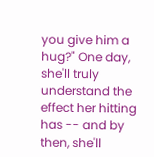you give him a hug?" One day, she'll truly understand the effect her hitting has -- and by then, she'll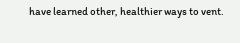have learned other, healthier ways to vent.